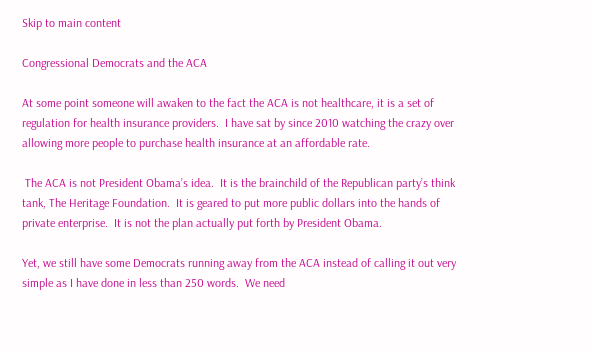Skip to main content

Congressional Democrats and the ACA

At some point someone will awaken to the fact the ACA is not healthcare, it is a set of regulation for health insurance providers.  I have sat by since 2010 watching the crazy over allowing more people to purchase health insurance at an affordable rate.

 The ACA is not President Obama’s idea.  It is the brainchild of the Republican party’s think tank, The Heritage Foundation.  It is geared to put more public dollars into the hands of private enterprise.  It is not the plan actually put forth by President Obama.

Yet, we still have some Democrats running away from the ACA instead of calling it out very simple as I have done in less than 250 words.  We need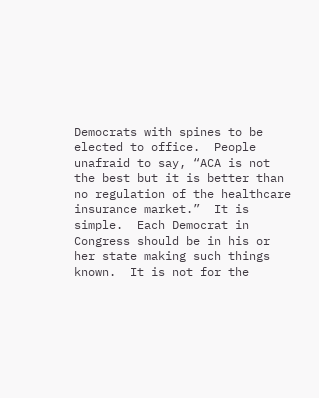Democrats with spines to be elected to office.  People unafraid to say, “ACA is not the best but it is better than no regulation of the healthcare insurance market.”  It is simple.  Each Democrat in Congress should be in his or her state making such things known.  It is not for the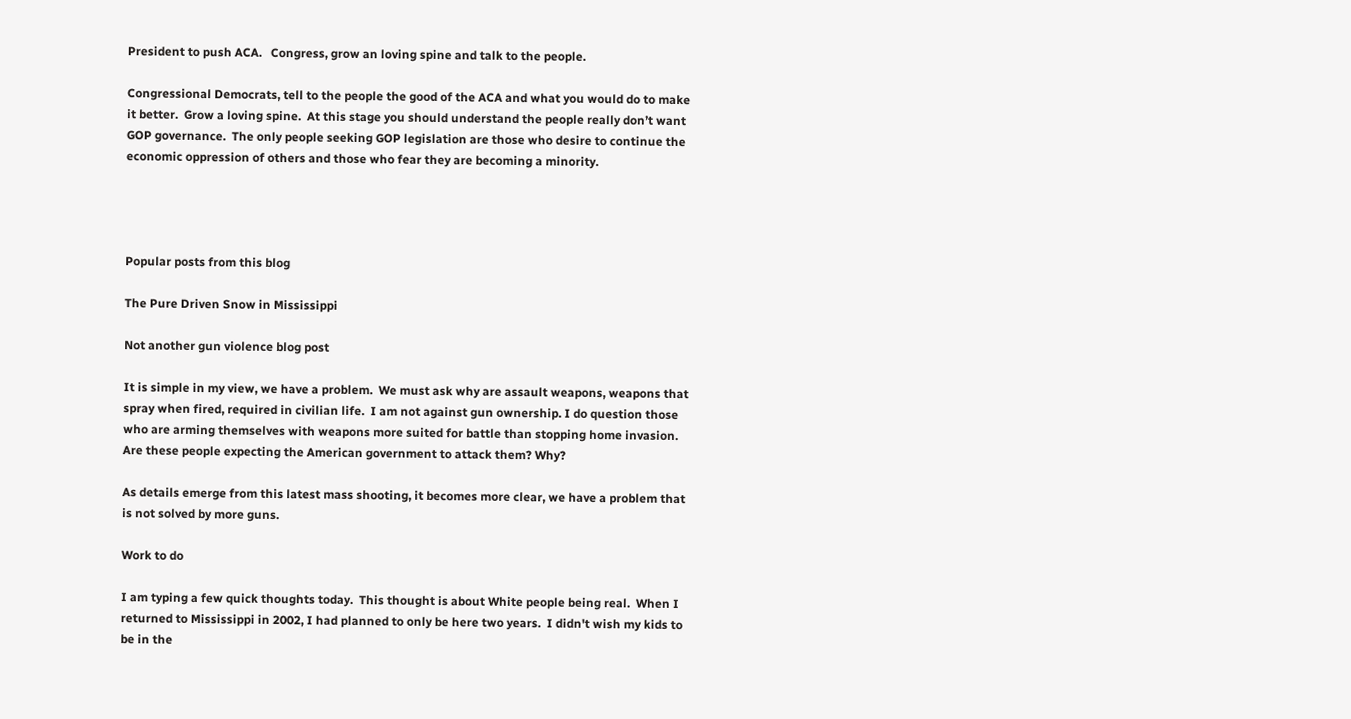President to push ACA.   Congress, grow an loving spine and talk to the people.

Congressional Democrats, tell to the people the good of the ACA and what you would do to make it better.  Grow a loving spine.  At this stage you should understand the people really don’t want GOP governance.  The only people seeking GOP legislation are those who desire to continue the economic oppression of others and those who fear they are becoming a minority.




Popular posts from this blog

The Pure Driven Snow in Mississippi

Not another gun violence blog post

It is simple in my view, we have a problem.  We must ask why are assault weapons, weapons that spray when fired, required in civilian life.  I am not against gun ownership. I do question those who are arming themselves with weapons more suited for battle than stopping home invasion.  Are these people expecting the American government to attack them? Why?

As details emerge from this latest mass shooting, it becomes more clear, we have a problem that is not solved by more guns.

Work to do

I am typing a few quick thoughts today.  This thought is about White people being real.  When I returned to Mississippi in 2002, I had planned to only be here two years.  I didn't wish my kids to be in the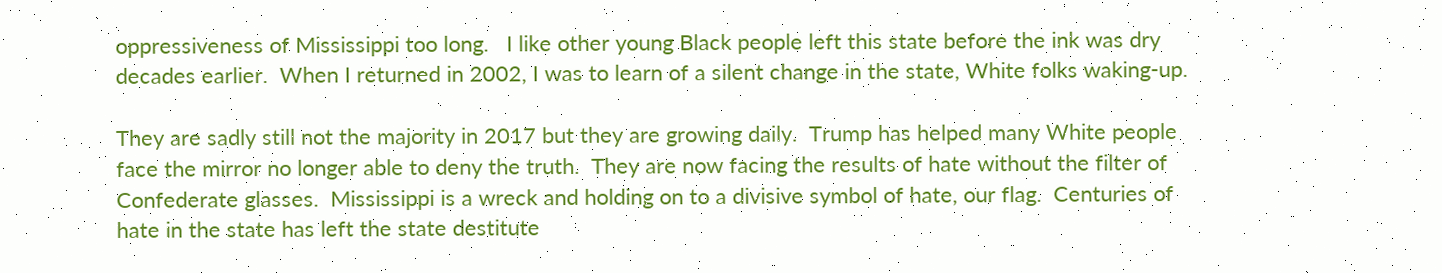oppressiveness of Mississippi too long.   I like other young Black people left this state before the ink was dry decades earlier.  When I returned in 2002, I was to learn of a silent change in the state, White folks waking-up.

They are sadly still not the majority in 2017 but they are growing daily.  Trump has helped many White people face the mirror no longer able to deny the truth.  They are now facing the results of hate without the filter of Confederate glasses.  Mississippi is a wreck and holding on to a divisive symbol of hate, our flag.  Centuries of hate in the state has left the state destitute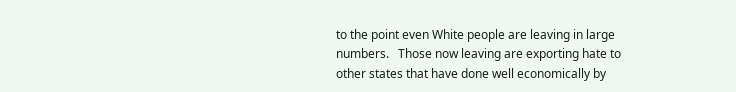to the point even White people are leaving in large numbers.   Those now leaving are exporting hate to other states that have done well economically by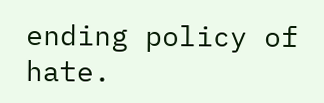ending policy of hate.